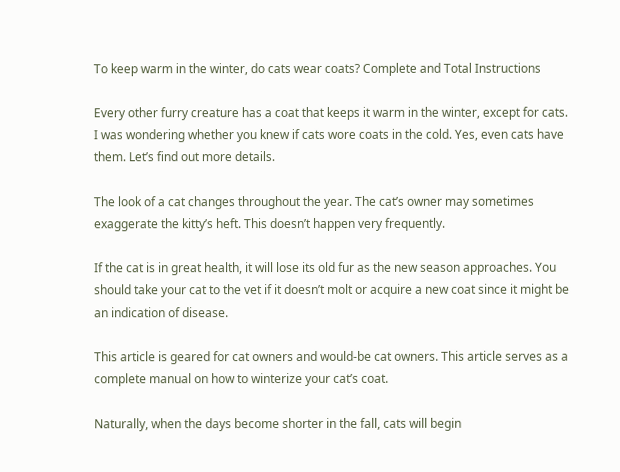To keep warm in the winter, do cats wear coats? Complete and Total Instructions

Every other furry creature has a coat that keeps it warm in the winter, except for cats. I was wondering whether you knew if cats wore coats in the cold. Yes, even cats have them. Let’s find out more details.

The look of a cat changes throughout the year. The cat’s owner may sometimes exaggerate the kitty’s heft. This doesn’t happen very frequently.

If the cat is in great health, it will lose its old fur as the new season approaches. You should take your cat to the vet if it doesn’t molt or acquire a new coat since it might be an indication of disease.

This article is geared for cat owners and would-be cat owners. This article serves as a complete manual on how to winterize your cat’s coat.

Naturally, when the days become shorter in the fall, cats will begin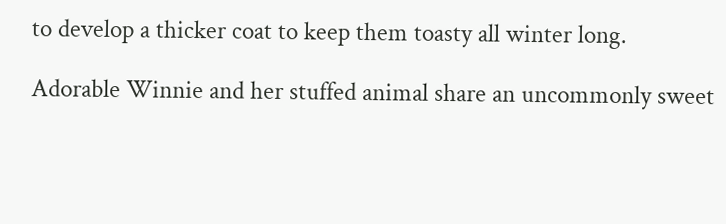to develop a thicker coat to keep them toasty all winter long.

Adorable Winnie and her stuffed animal share an uncommonly sweet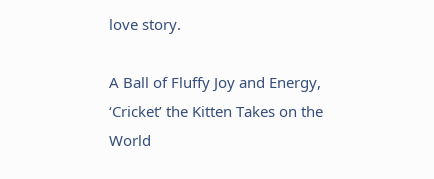love story.

A Ball of Fluffy Joy and Energy, ‘Cricket’ the Kitten Takes on the World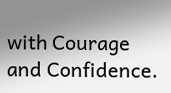with Courage and Confidence.